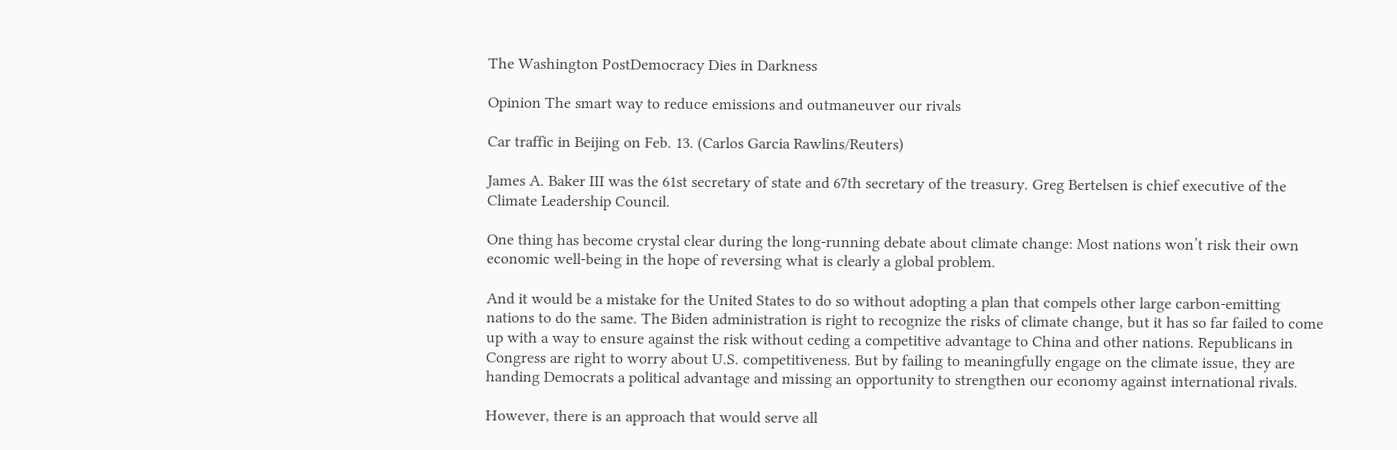The Washington PostDemocracy Dies in Darkness

Opinion The smart way to reduce emissions and outmaneuver our rivals

Car traffic in Beijing on Feb. 13. (Carlos Garcia Rawlins/Reuters)

James A. Baker III was the 61st secretary of state and 67th secretary of the treasury. Greg Bertelsen is chief executive of the Climate Leadership Council.

One thing has become crystal clear during the long-running debate about climate change: Most nations won’t risk their own economic well-being in the hope of reversing what is clearly a global problem.

And it would be a mistake for the United States to do so without adopting a plan that compels other large carbon-emitting nations to do the same. The Biden administration is right to recognize the risks of climate change, but it has so far failed to come up with a way to ensure against the risk without ceding a competitive advantage to China and other nations. Republicans in Congress are right to worry about U.S. competitiveness. But by failing to meaningfully engage on the climate issue, they are handing Democrats a political advantage and missing an opportunity to strengthen our economy against international rivals.

However, there is an approach that would serve all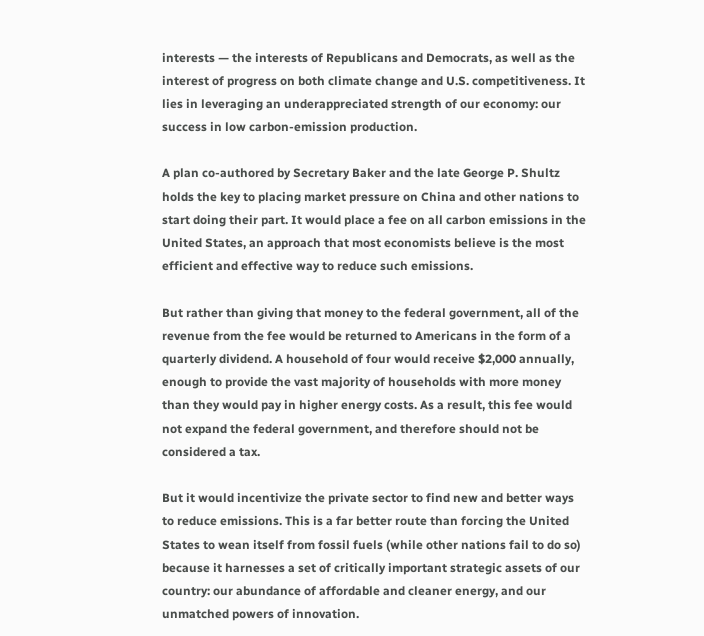interests — the interests of Republicans and Democrats, as well as the interest of progress on both climate change and U.S. competitiveness. It lies in leveraging an underappreciated strength of our economy: our success in low carbon-emission production.

A plan co-authored by Secretary Baker and the late George P. Shultz holds the key to placing market pressure on China and other nations to start doing their part. It would place a fee on all carbon emissions in the United States, an approach that most economists believe is the most efficient and effective way to reduce such emissions.

But rather than giving that money to the federal government, all of the revenue from the fee would be returned to Americans in the form of a quarterly dividend. A household of four would receive $2,000 annually, enough to provide the vast majority of households with more money than they would pay in higher energy costs. As a result, this fee would not expand the federal government, and therefore should not be considered a tax.

But it would incentivize the private sector to find new and better ways to reduce emissions. This is a far better route than forcing the United States to wean itself from fossil fuels (while other nations fail to do so) because it harnesses a set of critically important strategic assets of our country: our abundance of affordable and cleaner energy, and our unmatched powers of innovation.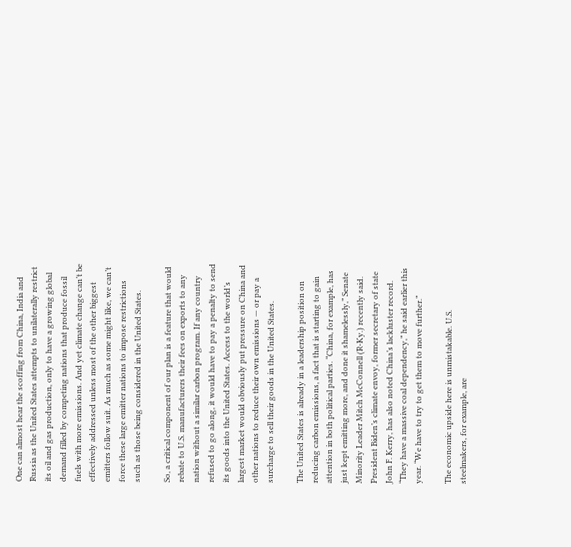One can almost hear the scoffing from China, India and Russia as the United States attempts to unilaterally restrict its oil and gas production, only to have a growing global demand filled by competing nations that produce fossil fuels with more emissions. And yet climate change can’t be effectively addressed unless most of the other biggest emitters follow suit. As much as some might like, we can’t force these large emitter nations to impose restrictions such as those being considered in the United States.

So, a critical component of our plan is a feature that would rebate to U.S. manufacturers their fees on exports to any nation without a similar carbon program. If any country refused to go along, it would have to pay a penalty to send its goods into the United States. Access to the world’s largest market would obviously put pressure on China and other nations to reduce their own emissions — or pay a surcharge to sell their goods in the United States.

The United States is already in a leadership position on reducing carbon emissions, a fact that is starting to gain attention in both political parties. “China, for example, has just kept emitting more, and done it shamelessly,” Senate Minority Leader Mitch McConnell (R-Ky.) recently said. President Biden’s climate envoy, former secretary of state John F. Kerry, has also noted China’s lackluster record. “They have a massive coal dependency,” he said earlier this year. “We have to try to get them to move further.”

The economic upside here is unmistakable. U.S. steelmakers, for example, are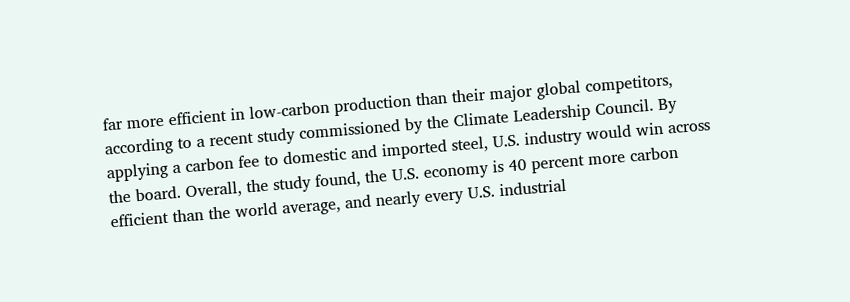far more efficient in low-carbon production than their major global competitors, according to a recent study commissioned by the Climate Leadership Council. By applying a carbon fee to domestic and imported steel, U.S. industry would win across the board. Overall, the study found, the U.S. economy is 40 percent more carbon efficient than the world average, and nearly every U.S. industrial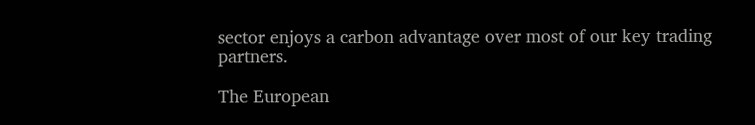sector enjoys a carbon advantage over most of our key trading partners.

The European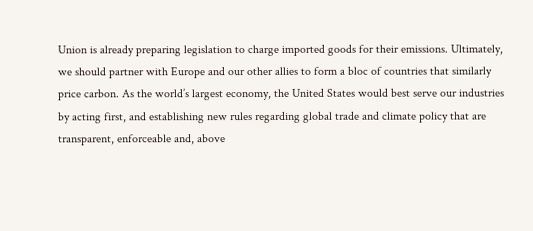Union is already preparing legislation to charge imported goods for their emissions. Ultimately, we should partner with Europe and our other allies to form a bloc of countries that similarly price carbon. As the world’s largest economy, the United States would best serve our industries by acting first, and establishing new rules regarding global trade and climate policy that are transparent, enforceable and, above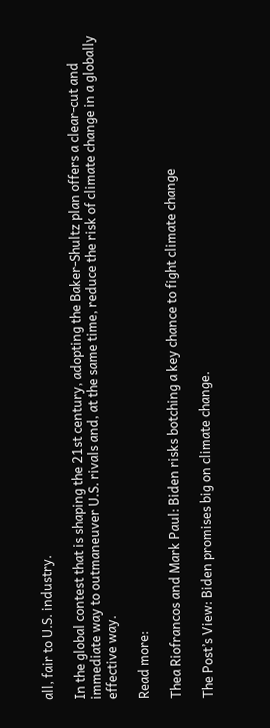all, fair to U.S. industry.

In the global contest that is shaping the 21st century, adopting the Baker-Shultz plan offers a clear-cut and immediate way to outmaneuver U.S. rivals and, at the same time, reduce the risk of climate change in a globally effective way.

Read more:

Thea Riofrancos and Mark Paul: Biden risks botching a key chance to fight climate change

The Post’s View: Biden promises big on climate change.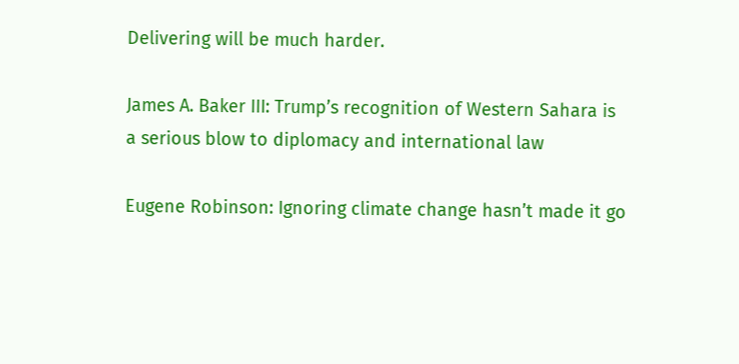Delivering will be much harder.

James A. Baker III: Trump’s recognition of Western Sahara is a serious blow to diplomacy and international law

Eugene Robinson: Ignoring climate change hasn’t made it go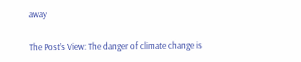away

The Post’s View: The danger of climate change is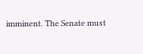imminent. The Senate must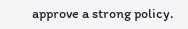approve a strong policy.